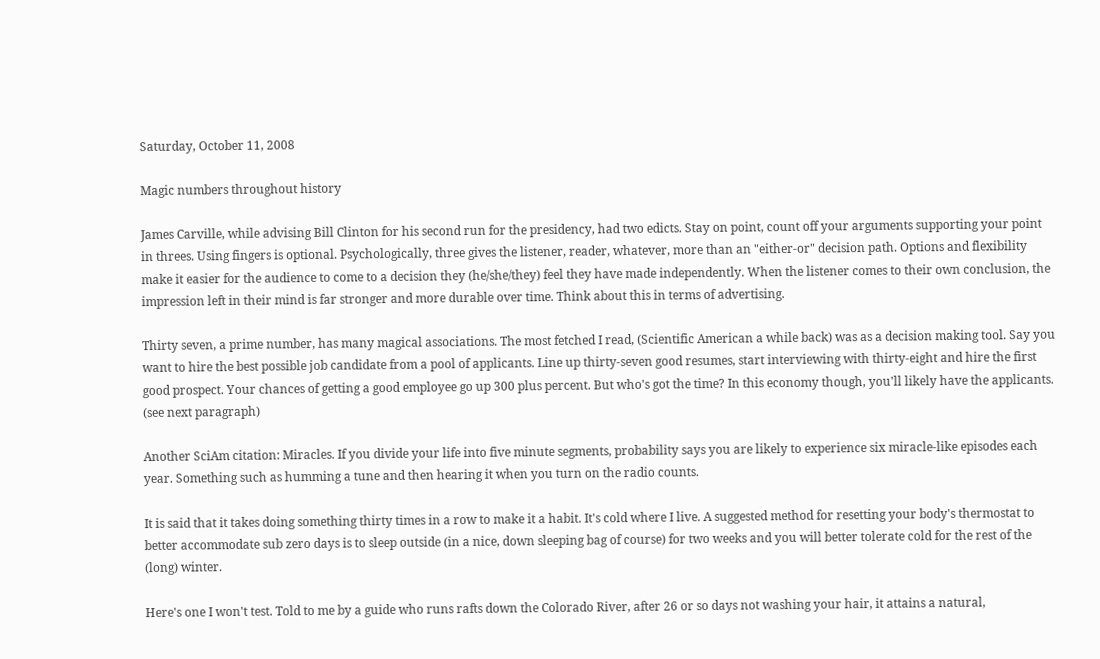Saturday, October 11, 2008

Magic numbers throughout history

James Carville, while advising Bill Clinton for his second run for the presidency, had two edicts. Stay on point, count off your arguments supporting your point in threes. Using fingers is optional. Psychologically, three gives the listener, reader, whatever, more than an "either-or" decision path. Options and flexibility make it easier for the audience to come to a decision they (he/she/they) feel they have made independently. When the listener comes to their own conclusion, the impression left in their mind is far stronger and more durable over time. Think about this in terms of advertising.

Thirty seven, a prime number, has many magical associations. The most fetched I read, (Scientific American a while back) was as a decision making tool. Say you want to hire the best possible job candidate from a pool of applicants. Line up thirty-seven good resumes, start interviewing with thirty-eight and hire the first good prospect. Your chances of getting a good employee go up 300 plus percent. But who's got the time? In this economy though, you'll likely have the applicants. (see next paragraph)

Another SciAm citation: Miracles. If you divide your life into five minute segments, probability says you are likely to experience six miracle-like episodes each year. Something such as humming a tune and then hearing it when you turn on the radio counts.

It is said that it takes doing something thirty times in a row to make it a habit. It's cold where I live. A suggested method for resetting your body's thermostat to better accommodate sub zero days is to sleep outside (in a nice, down sleeping bag of course) for two weeks and you will better tolerate cold for the rest of the (long) winter.

Here's one I won't test. Told to me by a guide who runs rafts down the Colorado River, after 26 or so days not washing your hair, it attains a natural,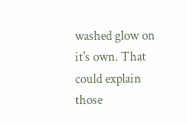washed glow on it's own. That could explain those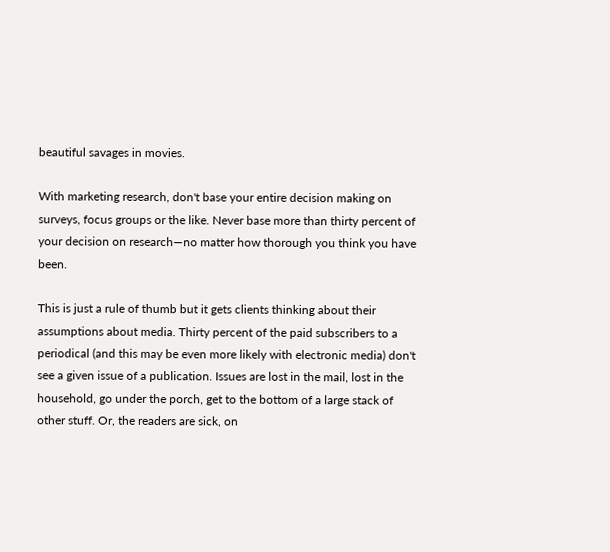beautiful savages in movies.

With marketing research, don't base your entire decision making on surveys, focus groups or the like. Never base more than thirty percent of your decision on research—no matter how thorough you think you have been.

This is just a rule of thumb but it gets clients thinking about their assumptions about media. Thirty percent of the paid subscribers to a periodical (and this may be even more likely with electronic media) don't see a given issue of a publication. Issues are lost in the mail, lost in the household, go under the porch, get to the bottom of a large stack of other stuff. Or, the readers are sick, on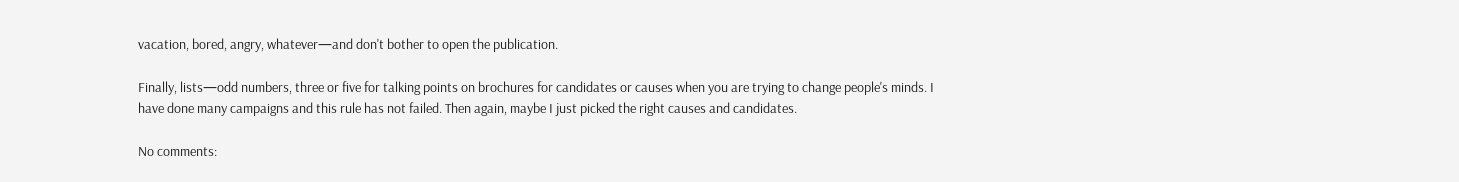vacation, bored, angry, whatever—and don't bother to open the publication.

Finally, lists—odd numbers, three or five for talking points on brochures for candidates or causes when you are trying to change people's minds. I have done many campaigns and this rule has not failed. Then again, maybe I just picked the right causes and candidates.

No comments: